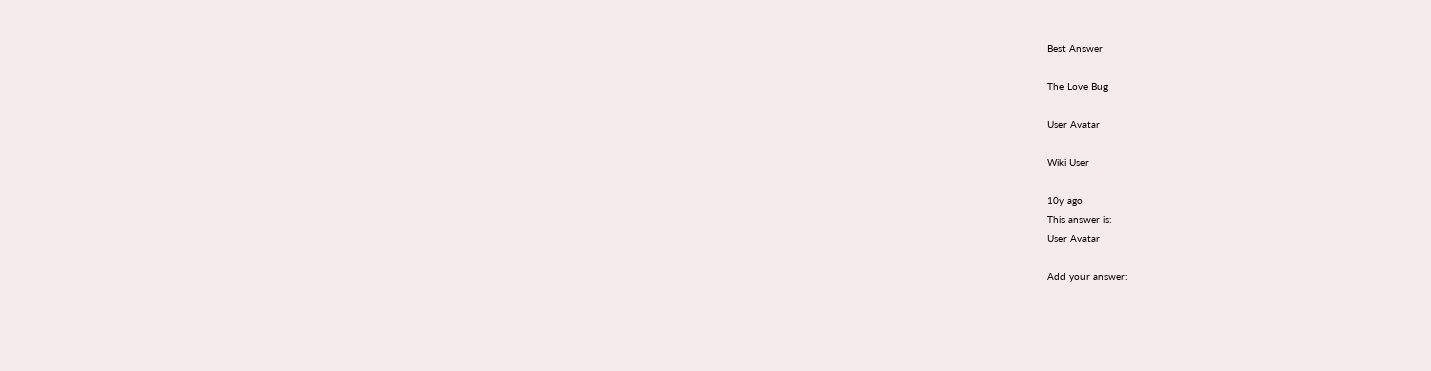Best Answer

The Love Bug

User Avatar

Wiki User

10y ago
This answer is:
User Avatar

Add your answer: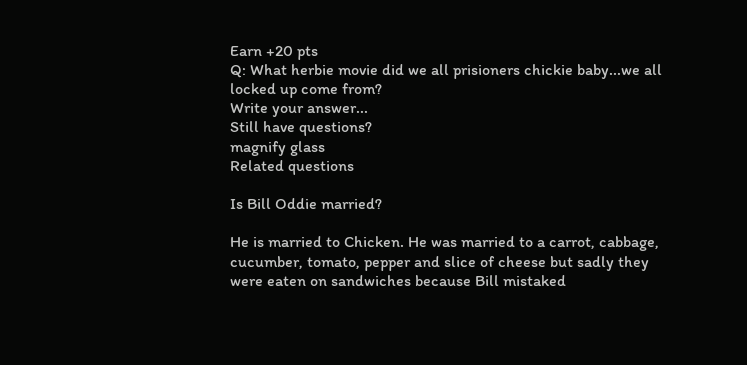Earn +20 pts
Q: What herbie movie did we all prisioners chickie baby...we all locked up come from?
Write your answer...
Still have questions?
magnify glass
Related questions

Is Bill Oddie married?

He is married to Chicken. He was married to a carrot, cabbage, cucumber, tomato, pepper and slice of cheese but sadly they were eaten on sandwiches because Bill mistaked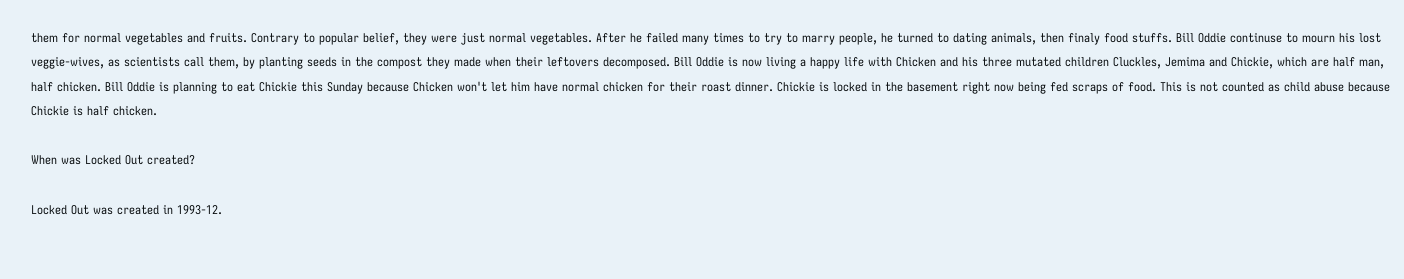them for normal vegetables and fruits. Contrary to popular belief, they were just normal vegetables. After he failed many times to try to marry people, he turned to dating animals, then finaly food stuffs. Bill Oddie continuse to mourn his lost veggie-wives, as scientists call them, by planting seeds in the compost they made when their leftovers decomposed. Bill Oddie is now living a happy life with Chicken and his three mutated children Cluckles, Jemima and Chickie, which are half man, half chicken. Bill Oddie is planning to eat Chickie this Sunday because Chicken won't let him have normal chicken for their roast dinner. Chickie is locked in the basement right now being fed scraps of food. This is not counted as child abuse because Chickie is half chicken.

When was Locked Out created?

Locked Out was created in 1993-12.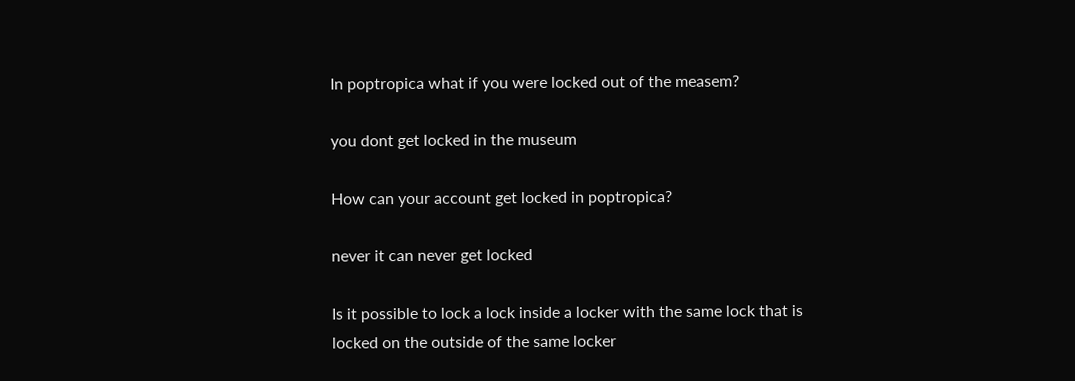In poptropica what if you were locked out of the measem?

you dont get locked in the museum

How can your account get locked in poptropica?

never it can never get locked

Is it possible to lock a lock inside a locker with the same lock that is locked on the outside of the same locker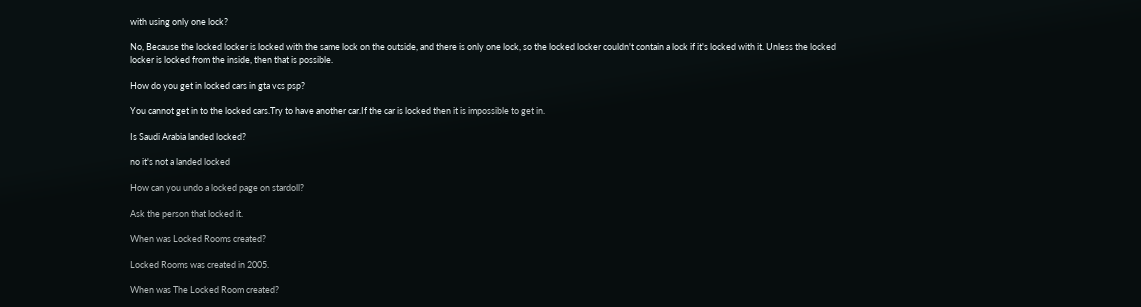with using only one lock?

No, Because the locked locker is locked with the same lock on the outside, and there is only one lock, so the locked locker couldn't contain a lock if it's locked with it. Unless the locked locker is locked from the inside, then that is possible.

How do you get in locked cars in gta vcs psp?

You cannot get in to the locked cars.Try to have another car.If the car is locked then it is impossible to get in.

Is Saudi Arabia landed locked?

no it's not a landed locked

How can you undo a locked page on stardoll?

Ask the person that locked it.

When was Locked Rooms created?

Locked Rooms was created in 2005.

When was The Locked Room created?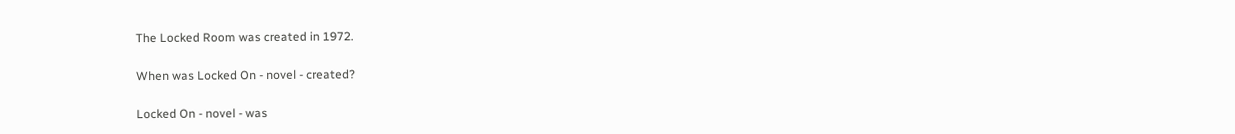The Locked Room was created in 1972.

When was Locked On - novel - created?

Locked On - novel - was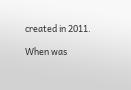created in 2011.

When was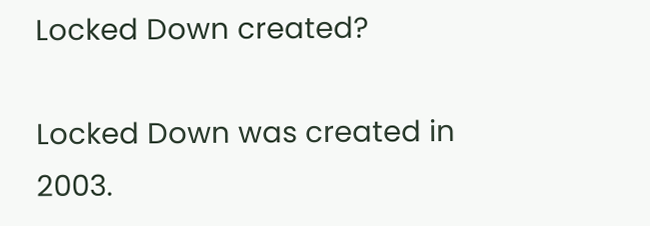Locked Down created?

Locked Down was created in 2003.